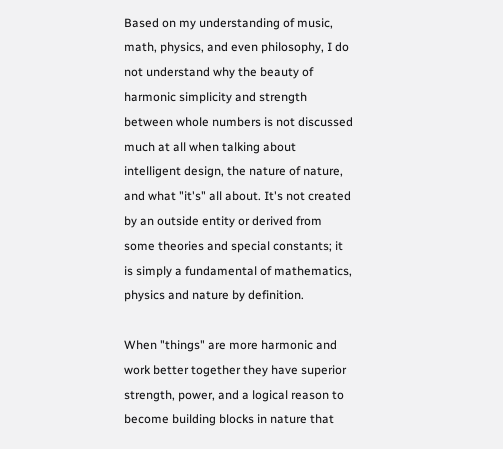Based on my understanding of music, math, physics, and even philosophy, I do not understand why the beauty of harmonic simplicity and strength between whole numbers is not discussed much at all when talking about intelligent design, the nature of nature, and what "it's" all about. It's not created by an outside entity or derived from some theories and special constants; it is simply a fundamental of mathematics, physics and nature by definition.

When "things" are more harmonic and work better together they have superior strength, power, and a logical reason to become building blocks in nature that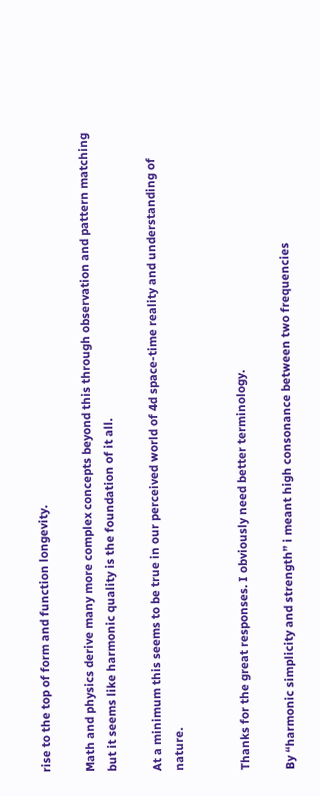rise to the top of form and function longevity.

Math and physics derive many more complex concepts beyond this through observation and pattern matching but it seems like harmonic quality is the foundation of it all.

At a minimum this seems to be true in our perceived world of 4d space-time reality and understanding of nature.


Thanks for the great responses. I obviously need better terminology.

By “harmonic simplicity and strength” i meant high consonance between two frequencies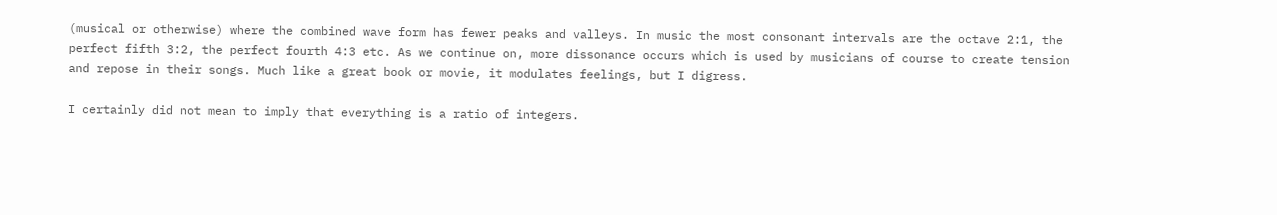(musical or otherwise) where the combined wave form has fewer peaks and valleys. In music the most consonant intervals are the octave 2:1, the perfect fifth 3:2, the perfect fourth 4:3 etc. As we continue on, more dissonance occurs which is used by musicians of course to create tension and repose in their songs. Much like a great book or movie, it modulates feelings, but I digress.

I certainly did not mean to imply that everything is a ratio of integers.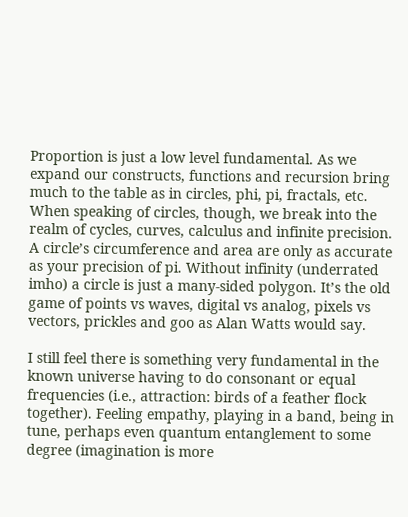Proportion is just a low level fundamental. As we expand our constructs, functions and recursion bring much to the table as in circles, phi, pi, fractals, etc. When speaking of circles, though, we break into the realm of cycles, curves, calculus and infinite precision. A circle’s circumference and area are only as accurate as your precision of pi. Without infinity (underrated imho) a circle is just a many-sided polygon. It’s the old game of points vs waves, digital vs analog, pixels vs vectors, prickles and goo as Alan Watts would say.

I still feel there is something very fundamental in the known universe having to do consonant or equal frequencies (i.e., attraction: birds of a feather flock together). Feeling empathy, playing in a band, being in tune, perhaps even quantum entanglement to some degree (imagination is more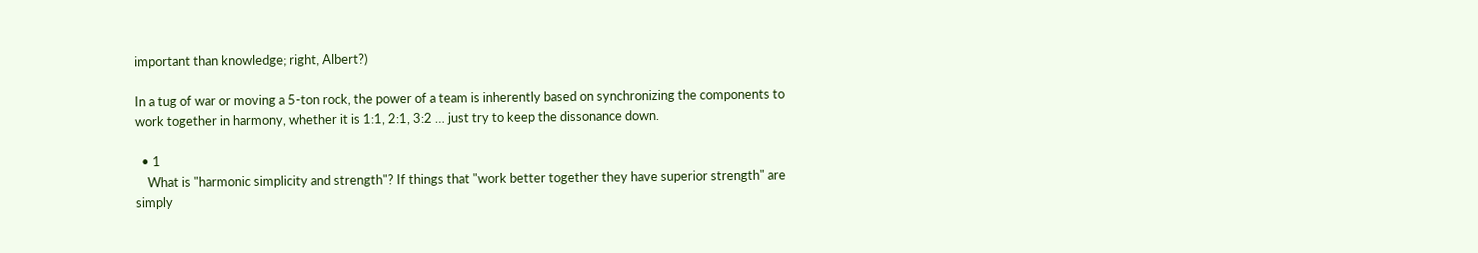important than knowledge; right, Albert?)

In a tug of war or moving a 5-ton rock, the power of a team is inherently based on synchronizing the components to work together in harmony, whether it is 1:1, 2:1, 3:2 … just try to keep the dissonance down.

  • 1
    What is "harmonic simplicity and strength"? If things that "work better together they have superior strength" are simply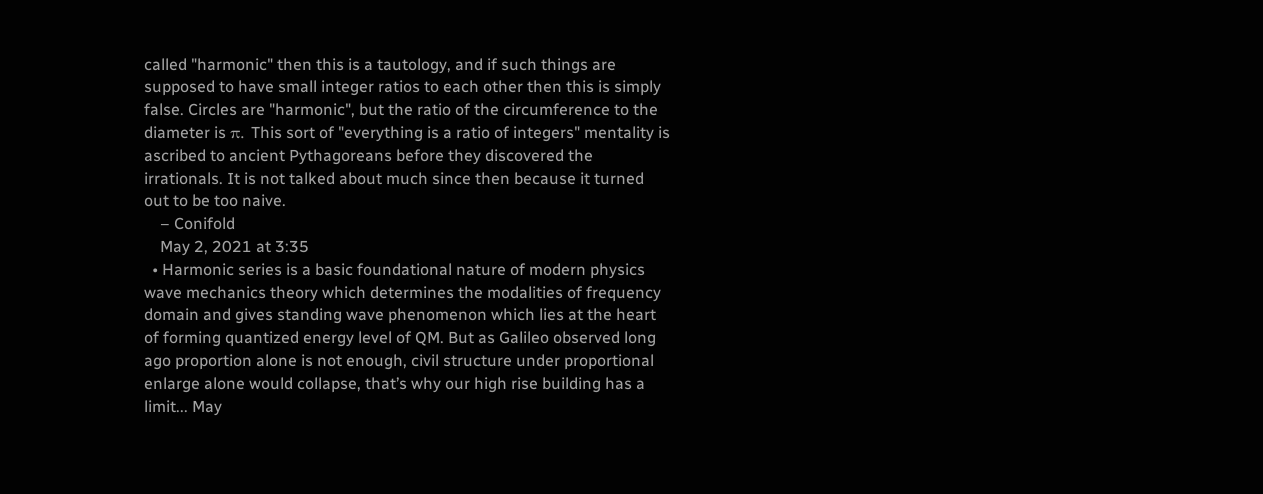called "harmonic" then this is a tautology, and if such things are supposed to have small integer ratios to each other then this is simply false. Circles are "harmonic", but the ratio of the circumference to the diameter is π. This sort of "everything is a ratio of integers" mentality is ascribed to ancient Pythagoreans before they discovered the irrationals. It is not talked about much since then because it turned out to be too naive.
    – Conifold
    May 2, 2021 at 3:35
  • Harmonic series is a basic foundational nature of modern physics wave mechanics theory which determines the modalities of frequency domain and gives standing wave phenomenon which lies at the heart of forming quantized energy level of QM. But as Galileo observed long ago proportion alone is not enough, civil structure under proportional enlarge alone would collapse, that’s why our high rise building has a limit... May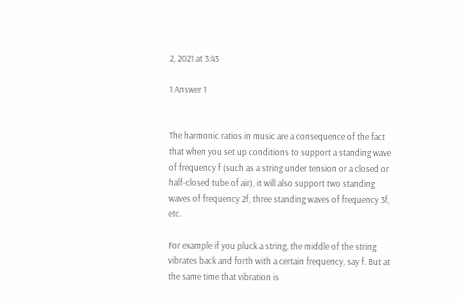2, 2021 at 3:43

1 Answer 1


The harmonic ratios in music are a consequence of the fact that when you set up conditions to support a standing wave of frequency f (such as a string under tension or a closed or half-closed tube of air), it will also support two standing waves of frequency 2f, three standing waves of frequency 3f, etc.

For example if you pluck a string, the middle of the string vibrates back and forth with a certain frequency, say f. But at the same time that vibration is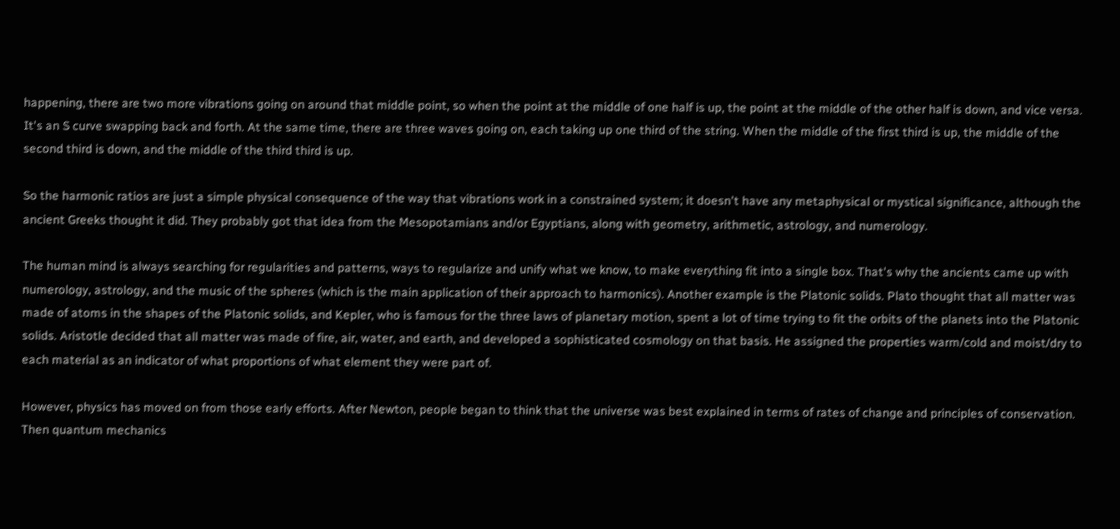happening, there are two more vibrations going on around that middle point, so when the point at the middle of one half is up, the point at the middle of the other half is down, and vice versa. It's an S curve swapping back and forth. At the same time, there are three waves going on, each taking up one third of the string. When the middle of the first third is up, the middle of the second third is down, and the middle of the third third is up.

So the harmonic ratios are just a simple physical consequence of the way that vibrations work in a constrained system; it doesn't have any metaphysical or mystical significance, although the ancient Greeks thought it did. They probably got that idea from the Mesopotamians and/or Egyptians, along with geometry, arithmetic, astrology, and numerology.

The human mind is always searching for regularities and patterns, ways to regularize and unify what we know, to make everything fit into a single box. That's why the ancients came up with numerology, astrology, and the music of the spheres (which is the main application of their approach to harmonics). Another example is the Platonic solids. Plato thought that all matter was made of atoms in the shapes of the Platonic solids, and Kepler, who is famous for the three laws of planetary motion, spent a lot of time trying to fit the orbits of the planets into the Platonic solids. Aristotle decided that all matter was made of fire, air, water, and earth, and developed a sophisticated cosmology on that basis. He assigned the properties warm/cold and moist/dry to each material as an indicator of what proportions of what element they were part of.

However, physics has moved on from those early efforts. After Newton, people began to think that the universe was best explained in terms of rates of change and principles of conservation. Then quantum mechanics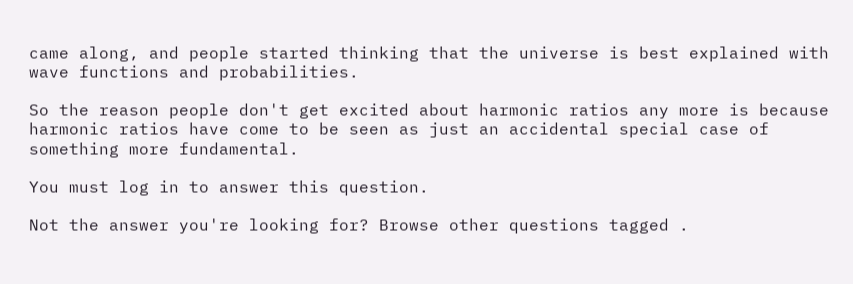came along, and people started thinking that the universe is best explained with wave functions and probabilities.

So the reason people don't get excited about harmonic ratios any more is because harmonic ratios have come to be seen as just an accidental special case of something more fundamental.

You must log in to answer this question.

Not the answer you're looking for? Browse other questions tagged .